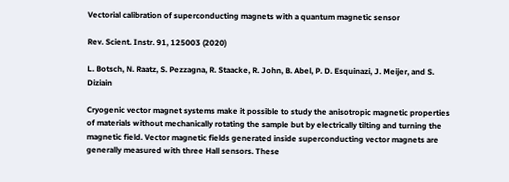Vectorial calibration of superconducting magnets with a quantum magnetic sensor

Rev. Scient. Instr. 91, 125003 (2020)

L. Botsch, N. Raatz, S. Pezzagna, R. Staacke, R. John, B. Abel, P. D. Esquinazi, J. Meijer, and S. Diziain

Cryogenic vector magnet systems make it possible to study the anisotropic magnetic properties of materials without mechanically rotating the sample but by electrically tilting and turning the magnetic field. Vector magnetic fields generated inside superconducting vector magnets are generally measured with three Hall sensors. These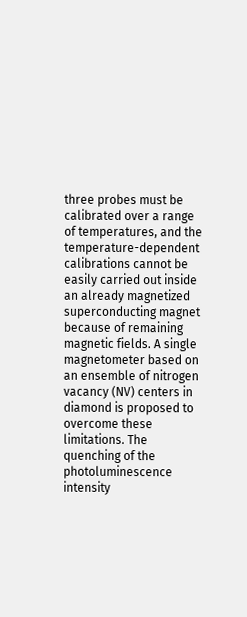three probes must be calibrated over a range of temperatures, and the temperature-dependent calibrations cannot be easily carried out inside an already magnetized superconducting magnet because of remaining magnetic fields. A single magnetometer based on an ensemble of nitrogen vacancy (NV) centers in diamond is proposed to overcome these limitations. The quenching of the photoluminescence intensity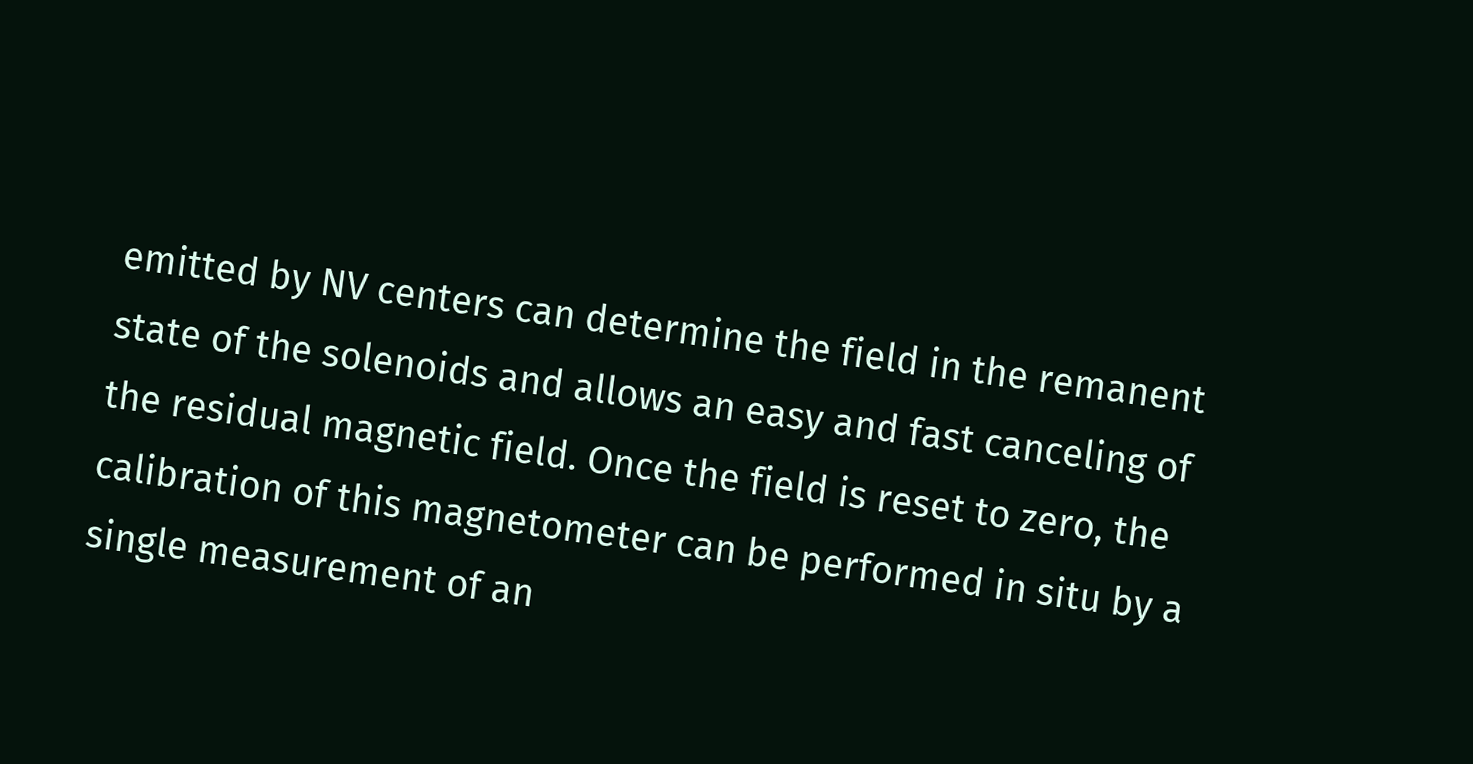emitted by NV centers can determine the field in the remanent state of the solenoids and allows an easy and fast canceling of the residual magnetic field. Once the field is reset to zero, the calibration of this magnetometer can be performed in situ by a single measurement of an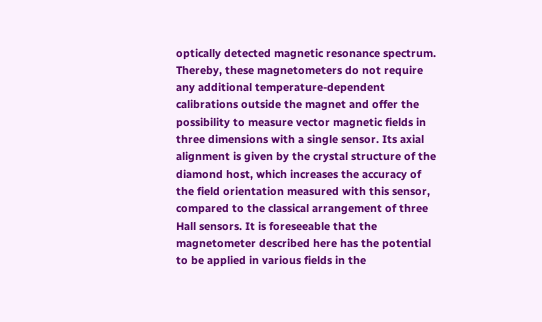optically detected magnetic resonance spectrum. Thereby, these magnetometers do not require any additional temperature-dependent calibrations outside the magnet and offer the possibility to measure vector magnetic fields in three dimensions with a single sensor. Its axial alignment is given by the crystal structure of the diamond host, which increases the accuracy of the field orientation measured with this sensor, compared to the classical arrangement of three Hall sensors. It is foreseeable that the magnetometer described here has the potential to be applied in various fields in the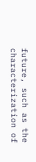future, such as the characterization of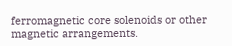ferromagnetic core solenoids or other magnetic arrangements.